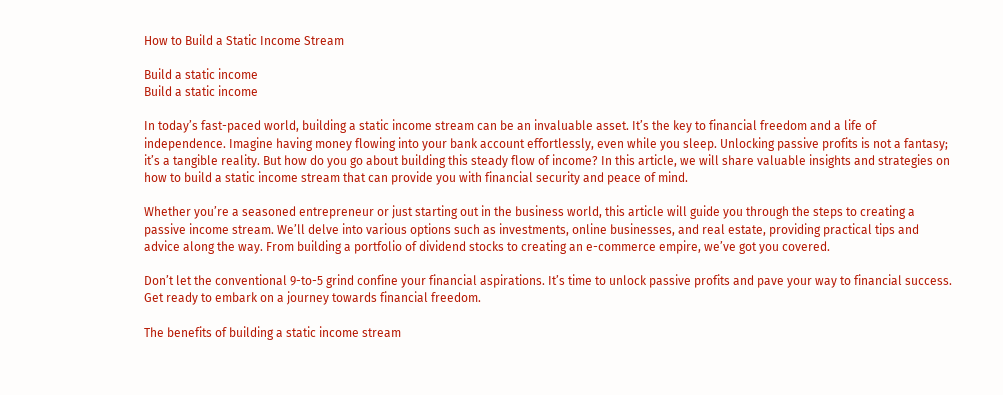How to Build a Static Income Stream

Build a static income
Build a static income

In today’s fast-paced world, building a static income stream can be an invaluable asset. It’s the key to financial freedom and a life of independence. Imagine having money flowing into your bank account effortlessly, even while you sleep. Unlocking passive profits is not a fantasy; it’s a tangible reality. But how do you go about building this steady flow of income? In this article, we will share valuable insights and strategies on how to build a static income stream that can provide you with financial security and peace of mind.

Whether you’re a seasoned entrepreneur or just starting out in the business world, this article will guide you through the steps to creating a passive income stream. We’ll delve into various options such as investments, online businesses, and real estate, providing practical tips and advice along the way. From building a portfolio of dividend stocks to creating an e-commerce empire, we’ve got you covered.

Don’t let the conventional 9-to-5 grind confine your financial aspirations. It’s time to unlock passive profits and pave your way to financial success. Get ready to embark on a journey towards financial freedom.

The benefits of building a static income stream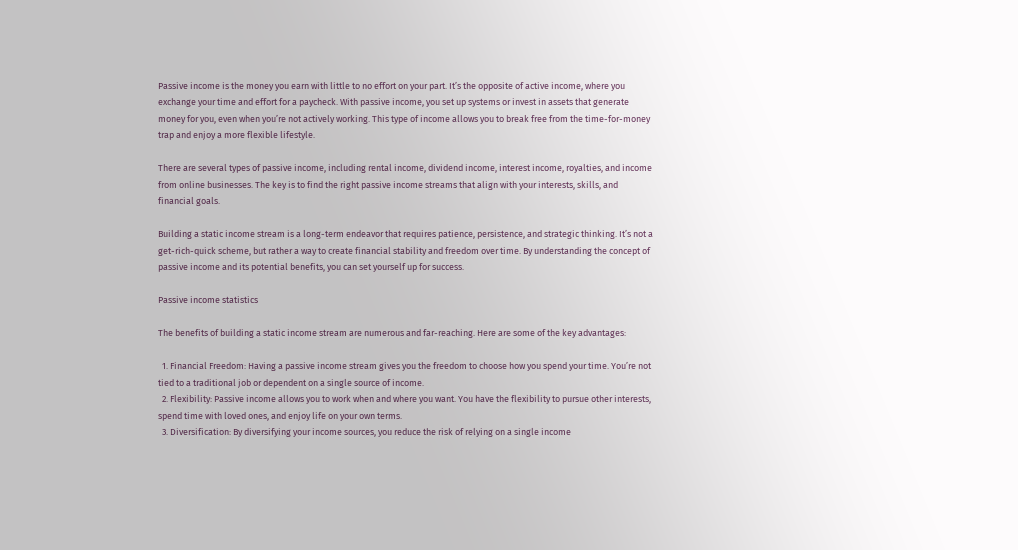Passive income is the money you earn with little to no effort on your part. It’s the opposite of active income, where you exchange your time and effort for a paycheck. With passive income, you set up systems or invest in assets that generate money for you, even when you’re not actively working. This type of income allows you to break free from the time-for-money trap and enjoy a more flexible lifestyle.

There are several types of passive income, including rental income, dividend income, interest income, royalties, and income from online businesses. The key is to find the right passive income streams that align with your interests, skills, and financial goals.

Building a static income stream is a long-term endeavor that requires patience, persistence, and strategic thinking. It’s not a get-rich-quick scheme, but rather a way to create financial stability and freedom over time. By understanding the concept of passive income and its potential benefits, you can set yourself up for success.

Passive income statistics

The benefits of building a static income stream are numerous and far-reaching. Here are some of the key advantages:

  1. Financial Freedom: Having a passive income stream gives you the freedom to choose how you spend your time. You’re not tied to a traditional job or dependent on a single source of income.
  2. Flexibility: Passive income allows you to work when and where you want. You have the flexibility to pursue other interests, spend time with loved ones, and enjoy life on your own terms.
  3. Diversification: By diversifying your income sources, you reduce the risk of relying on a single income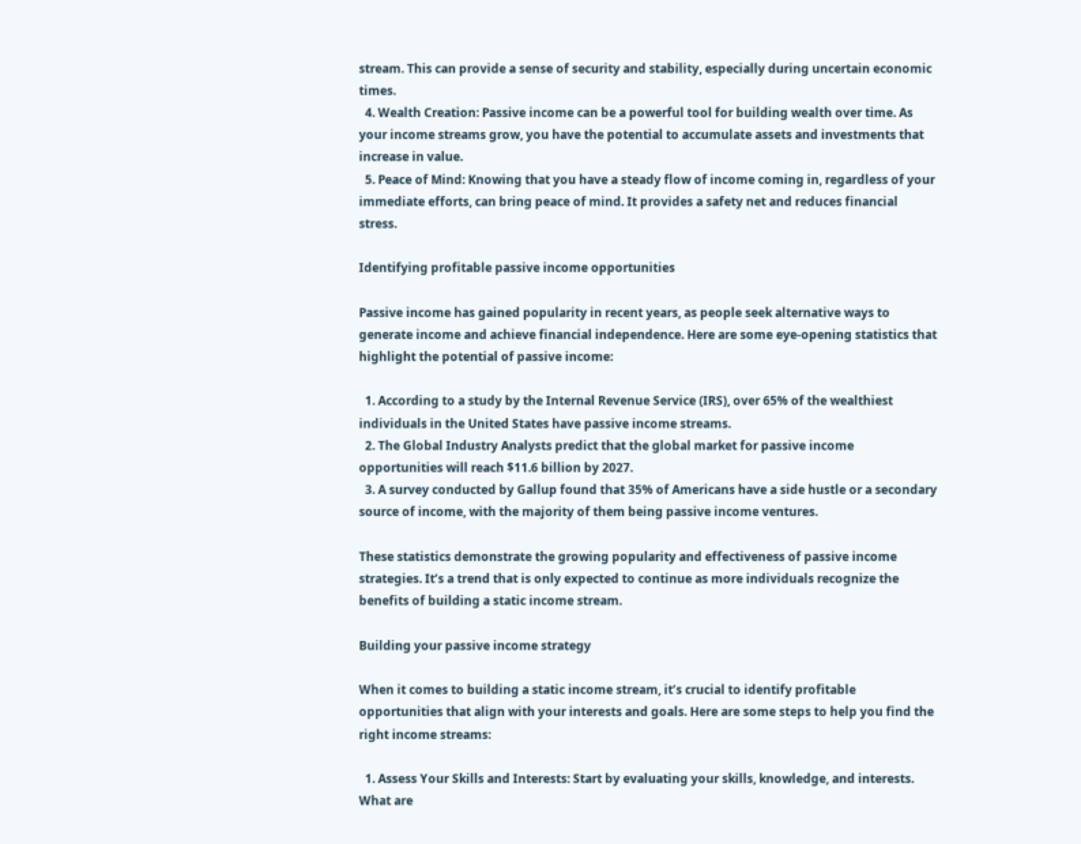stream. This can provide a sense of security and stability, especially during uncertain economic times.
  4. Wealth Creation: Passive income can be a powerful tool for building wealth over time. As your income streams grow, you have the potential to accumulate assets and investments that increase in value.
  5. Peace of Mind: Knowing that you have a steady flow of income coming in, regardless of your immediate efforts, can bring peace of mind. It provides a safety net and reduces financial stress.

Identifying profitable passive income opportunities

Passive income has gained popularity in recent years, as people seek alternative ways to generate income and achieve financial independence. Here are some eye-opening statistics that highlight the potential of passive income:

  1. According to a study by the Internal Revenue Service (IRS), over 65% of the wealthiest individuals in the United States have passive income streams.
  2. The Global Industry Analysts predict that the global market for passive income opportunities will reach $11.6 billion by 2027.
  3. A survey conducted by Gallup found that 35% of Americans have a side hustle or a secondary source of income, with the majority of them being passive income ventures.

These statistics demonstrate the growing popularity and effectiveness of passive income strategies. It’s a trend that is only expected to continue as more individuals recognize the benefits of building a static income stream.

Building your passive income strategy

When it comes to building a static income stream, it’s crucial to identify profitable opportunities that align with your interests and goals. Here are some steps to help you find the right income streams:

  1. Assess Your Skills and Interests: Start by evaluating your skills, knowledge, and interests. What are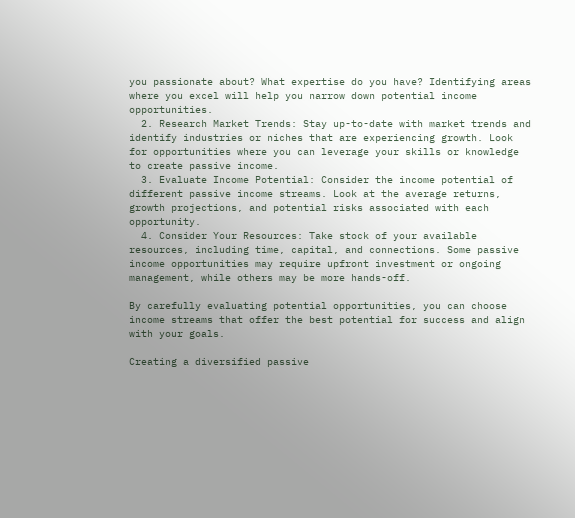you passionate about? What expertise do you have? Identifying areas where you excel will help you narrow down potential income opportunities.
  2. Research Market Trends: Stay up-to-date with market trends and identify industries or niches that are experiencing growth. Look for opportunities where you can leverage your skills or knowledge to create passive income.
  3. Evaluate Income Potential: Consider the income potential of different passive income streams. Look at the average returns, growth projections, and potential risks associated with each opportunity.
  4. Consider Your Resources: Take stock of your available resources, including time, capital, and connections. Some passive income opportunities may require upfront investment or ongoing management, while others may be more hands-off.

By carefully evaluating potential opportunities, you can choose income streams that offer the best potential for success and align with your goals.

Creating a diversified passive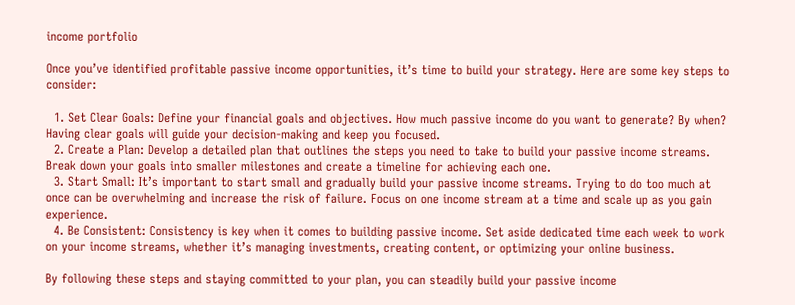income portfolio

Once you’ve identified profitable passive income opportunities, it’s time to build your strategy. Here are some key steps to consider:

  1. Set Clear Goals: Define your financial goals and objectives. How much passive income do you want to generate? By when? Having clear goals will guide your decision-making and keep you focused.
  2. Create a Plan: Develop a detailed plan that outlines the steps you need to take to build your passive income streams. Break down your goals into smaller milestones and create a timeline for achieving each one.
  3. Start Small: It’s important to start small and gradually build your passive income streams. Trying to do too much at once can be overwhelming and increase the risk of failure. Focus on one income stream at a time and scale up as you gain experience.
  4. Be Consistent: Consistency is key when it comes to building passive income. Set aside dedicated time each week to work on your income streams, whether it’s managing investments, creating content, or optimizing your online business.

By following these steps and staying committed to your plan, you can steadily build your passive income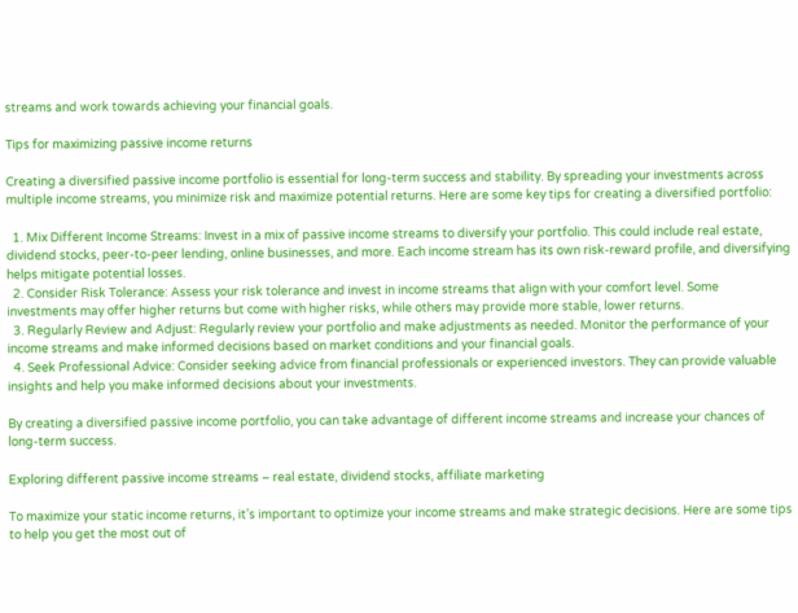streams and work towards achieving your financial goals.

Tips for maximizing passive income returns

Creating a diversified passive income portfolio is essential for long-term success and stability. By spreading your investments across multiple income streams, you minimize risk and maximize potential returns. Here are some key tips for creating a diversified portfolio:

  1. Mix Different Income Streams: Invest in a mix of passive income streams to diversify your portfolio. This could include real estate, dividend stocks, peer-to-peer lending, online businesses, and more. Each income stream has its own risk-reward profile, and diversifying helps mitigate potential losses.
  2. Consider Risk Tolerance: Assess your risk tolerance and invest in income streams that align with your comfort level. Some investments may offer higher returns but come with higher risks, while others may provide more stable, lower returns.
  3. Regularly Review and Adjust: Regularly review your portfolio and make adjustments as needed. Monitor the performance of your income streams and make informed decisions based on market conditions and your financial goals.
  4. Seek Professional Advice: Consider seeking advice from financial professionals or experienced investors. They can provide valuable insights and help you make informed decisions about your investments.

By creating a diversified passive income portfolio, you can take advantage of different income streams and increase your chances of long-term success.

Exploring different passive income streams – real estate, dividend stocks, affiliate marketing

To maximize your static income returns, it’s important to optimize your income streams and make strategic decisions. Here are some tips to help you get the most out of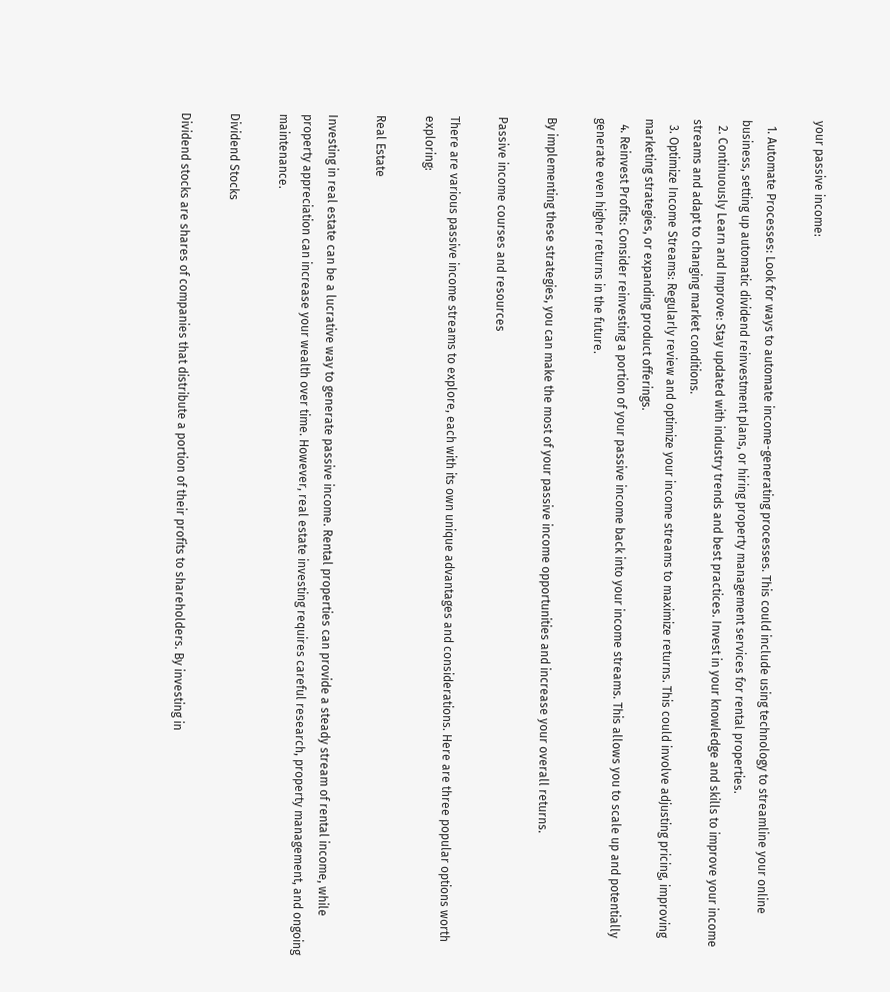your passive income:

  1. Automate Processes: Look for ways to automate income-generating processes. This could include using technology to streamline your online business, setting up automatic dividend reinvestment plans, or hiring property management services for rental properties.
  2. Continuously Learn and Improve: Stay updated with industry trends and best practices. Invest in your knowledge and skills to improve your income streams and adapt to changing market conditions.
  3. Optimize Income Streams: Regularly review and optimize your income streams to maximize returns. This could involve adjusting pricing, improving marketing strategies, or expanding product offerings.
  4. Reinvest Profits: Consider reinvesting a portion of your passive income back into your income streams. This allows you to scale up and potentially generate even higher returns in the future.

By implementing these strategies, you can make the most of your passive income opportunities and increase your overall returns.

Passive income courses and resources

There are various passive income streams to explore, each with its own unique advantages and considerations. Here are three popular options worth exploring:

Real Estate

Investing in real estate can be a lucrative way to generate passive income. Rental properties can provide a steady stream of rental income, while property appreciation can increase your wealth over time. However, real estate investing requires careful research, property management, and ongoing maintenance.

Dividend Stocks

Dividend stocks are shares of companies that distribute a portion of their profits to shareholders. By investing in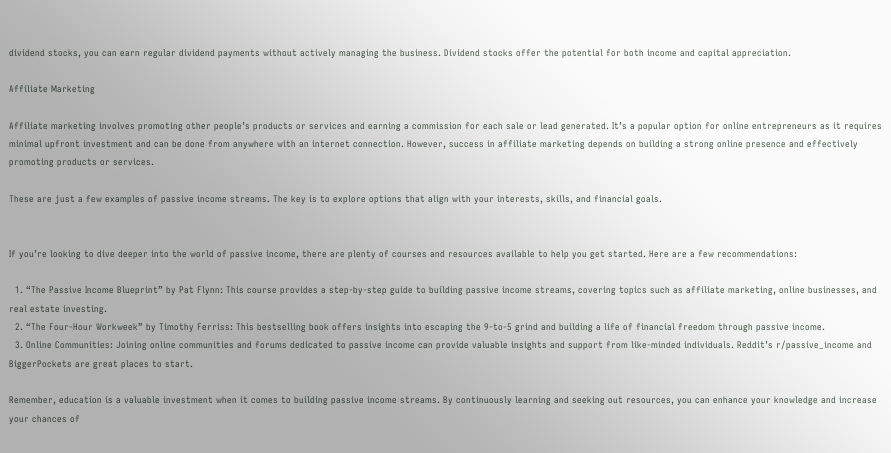dividend stocks, you can earn regular dividend payments without actively managing the business. Dividend stocks offer the potential for both income and capital appreciation.

Affiliate Marketing

Affiliate marketing involves promoting other people’s products or services and earning a commission for each sale or lead generated. It’s a popular option for online entrepreneurs as it requires minimal upfront investment and can be done from anywhere with an internet connection. However, success in affiliate marketing depends on building a strong online presence and effectively promoting products or services.

These are just a few examples of passive income streams. The key is to explore options that align with your interests, skills, and financial goals.


If you’re looking to dive deeper into the world of passive income, there are plenty of courses and resources available to help you get started. Here are a few recommendations:

  1. “The Passive Income Blueprint” by Pat Flynn: This course provides a step-by-step guide to building passive income streams, covering topics such as affiliate marketing, online businesses, and real estate investing.
  2. “The Four-Hour Workweek” by Timothy Ferriss: This bestselling book offers insights into escaping the 9-to-5 grind and building a life of financial freedom through passive income.
  3. Online Communities: Joining online communities and forums dedicated to passive income can provide valuable insights and support from like-minded individuals. Reddit’s r/passive_income and BiggerPockets are great places to start.

Remember, education is a valuable investment when it comes to building passive income streams. By continuously learning and seeking out resources, you can enhance your knowledge and increase your chances of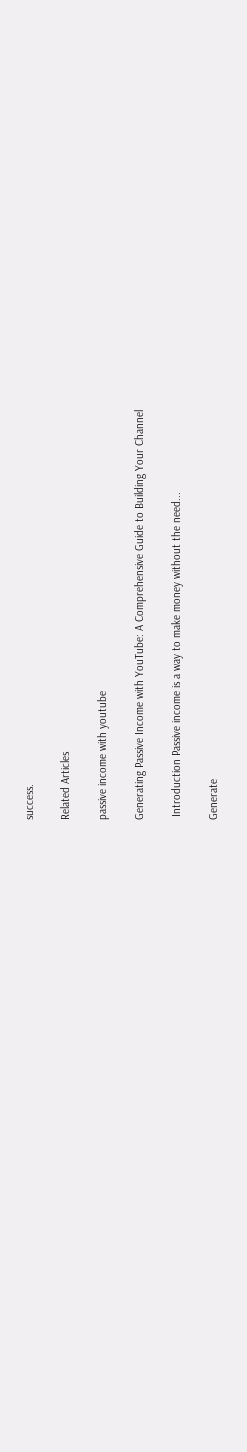success.

Related Articles

passive income with youtube

Generating Passive Income with YouTube: A Comprehensive Guide to Building Your Channel

 Introduction Passive income is a way to make money without the need...

Generate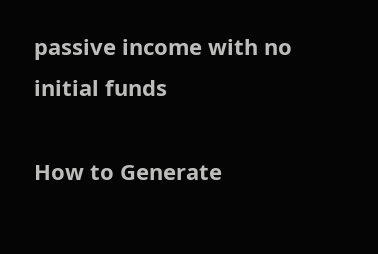passive income with no initial funds

How to Generate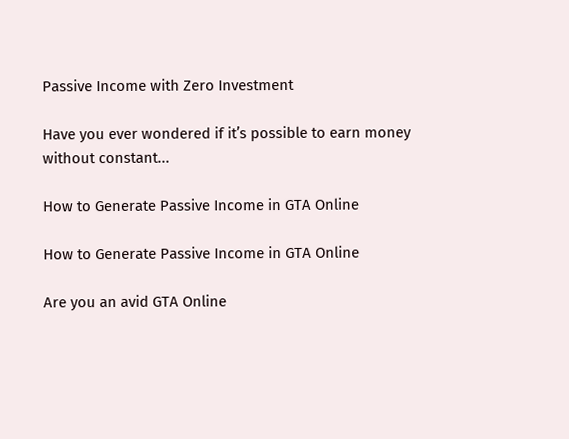Passive Income with Zero Investment

Have you ever wondered if it’s possible to earn money without constant...

How to Generate Passive Income in GTA Online

How to Generate Passive Income in GTA Online

Are you an avid GTA Online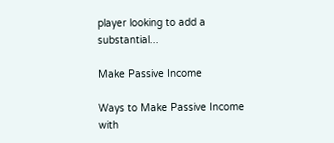player looking to add a substantial...

Make Passive Income

Ways to Make Passive Income with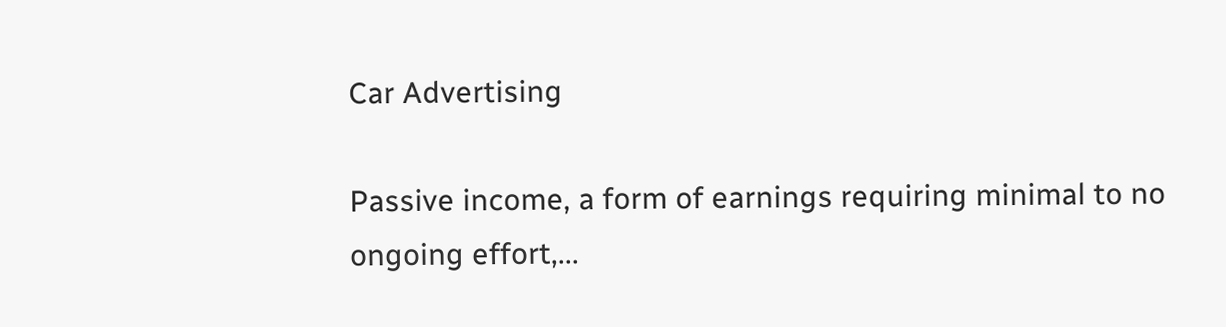Car Advertising

Passive income, a form of earnings requiring minimal to no ongoing effort,...